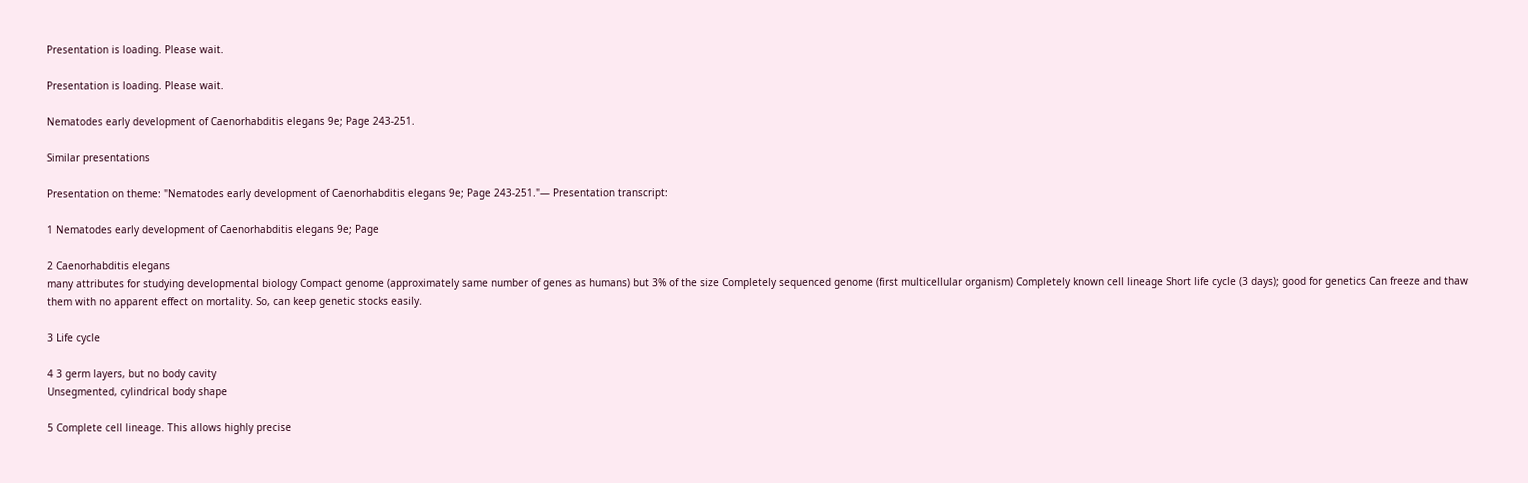Presentation is loading. Please wait.

Presentation is loading. Please wait.

Nematodes early development of Caenorhabditis elegans 9e; Page 243-251.

Similar presentations

Presentation on theme: "Nematodes early development of Caenorhabditis elegans 9e; Page 243-251."— Presentation transcript:

1 Nematodes early development of Caenorhabditis elegans 9e; Page

2 Caenorhabditis elegans
many attributes for studying developmental biology Compact genome (approximately same number of genes as humans) but 3% of the size Completely sequenced genome (first multicellular organism) Completely known cell lineage Short life cycle (3 days); good for genetics Can freeze and thaw them with no apparent effect on mortality. So, can keep genetic stocks easily.

3 Life cycle

4 3 germ layers, but no body cavity
Unsegmented, cylindrical body shape

5 Complete cell lineage. This allows highly precise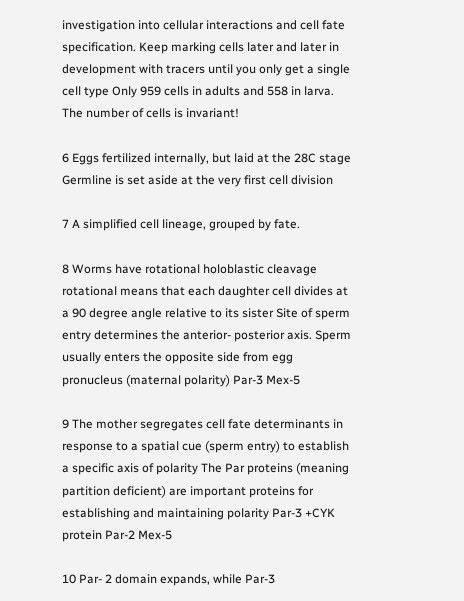investigation into cellular interactions and cell fate specification. Keep marking cells later and later in development with tracers until you only get a single cell type Only 959 cells in adults and 558 in larva. The number of cells is invariant!

6 Eggs fertilized internally, but laid at the 28C stage
Germline is set aside at the very first cell division

7 A simplified cell lineage, grouped by fate.

8 Worms have rotational holoblastic cleavage
rotational means that each daughter cell divides at a 90 degree angle relative to its sister Site of sperm entry determines the anterior- posterior axis. Sperm usually enters the opposite side from egg pronucleus (maternal polarity) Par-3 Mex-5

9 The mother segregates cell fate determinants in response to a spatial cue (sperm entry) to establish a specific axis of polarity The Par proteins (meaning partition deficient) are important proteins for establishing and maintaining polarity Par-3 +CYK protein Par-2 Mex-5

10 Par- 2 domain expands, while Par-3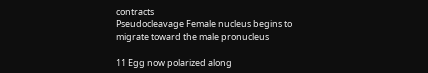contracts
Pseudocleavage Female nucleus begins to migrate toward the male pronucleus

11 Egg now polarized along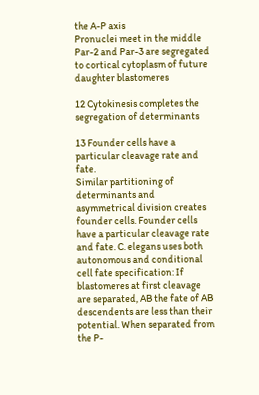the A-P axis
Pronuclei meet in the middle Par-2 and Par-3 are segregated to cortical cytoplasm of future daughter blastomeres

12 Cytokinesis completes the segregation of determinants

13 Founder cells have a particular cleavage rate and fate.
Similar partitioning of determinants and asymmetrical division creates founder cells. Founder cells have a particular cleavage rate and fate. C. elegans uses both autonomous and conditional cell fate specification: If blastomeres at first cleavage are separated, AB the fate of AB descendents are less than their potential. When separated from the P-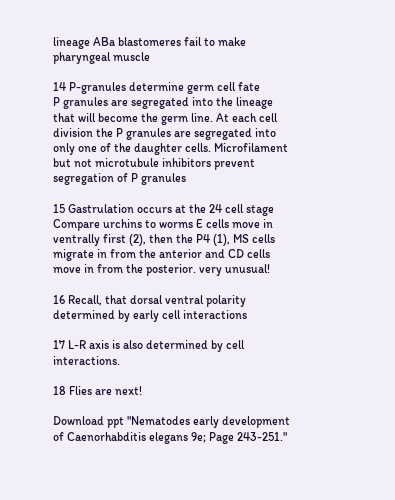lineage ABa blastomeres fail to make pharyngeal muscle

14 P-granules determine germ cell fate
P granules are segregated into the lineage that will become the germ line. At each cell division the P granules are segregated into only one of the daughter cells. Microfilament but not microtubule inhibitors prevent segregation of P granules

15 Gastrulation occurs at the 24 cell stage
Compare urchins to worms E cells move in ventrally first (2), then the P4 (1), MS cells migrate in from the anterior and CD cells move in from the posterior. very unusual!

16 Recall, that dorsal ventral polarity determined by early cell interactions

17 L-R axis is also determined by cell interactions.

18 Flies are next!

Download ppt "Nematodes early development of Caenorhabditis elegans 9e; Page 243-251."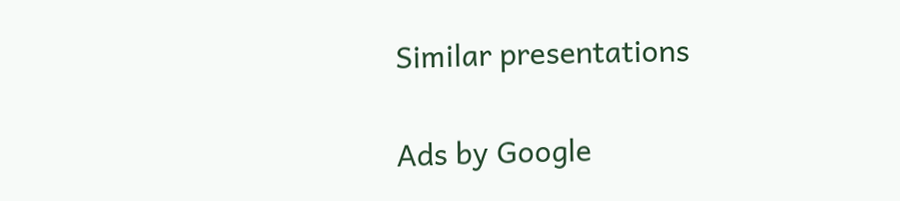Similar presentations

Ads by Google